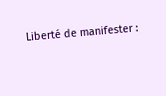Liberté de manifester :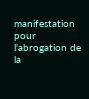manifestation pour l'abrogation de la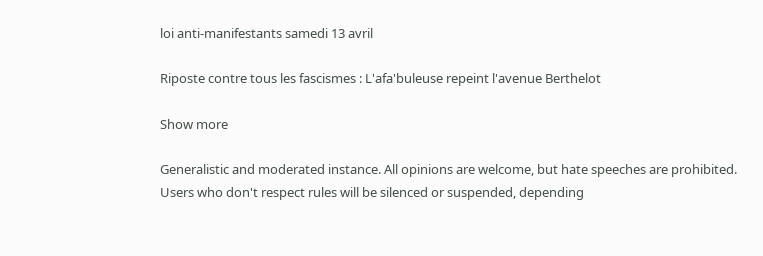loi anti-manifestants samedi 13 avril

Riposte contre tous les fascismes : L'afa'buleuse repeint l'avenue Berthelot

Show more

Generalistic and moderated instance. All opinions are welcome, but hate speeches are prohibited. Users who don't respect rules will be silenced or suspended, depending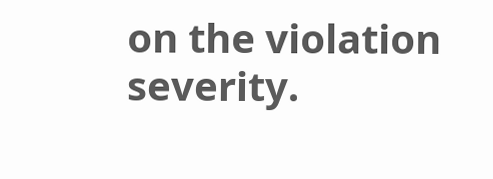on the violation severity.